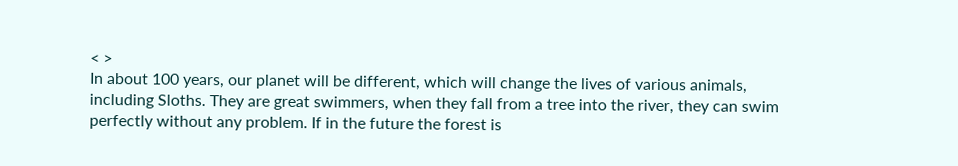< >
In about 100 years, our planet will be different, which will change the lives of various animals, including Sloths. They are great swimmers, when they fall from a tree into the river, they can swim perfectly without any problem. If in the future the forest is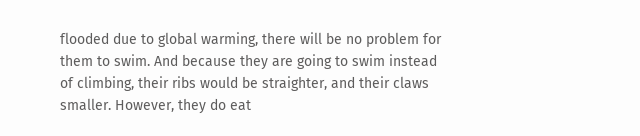flooded due to global warming, there will be no problem for them to swim. And because they are going to swim instead of climbing, their ribs would be straighter, and their claws smaller. However, they do eat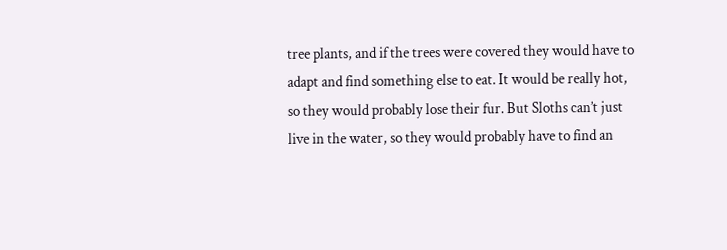tree plants, and if the trees were covered they would have to adapt and find something else to eat. It would be really hot, so they would probably lose their fur. But Sloths can’t just live in the water, so they would probably have to find an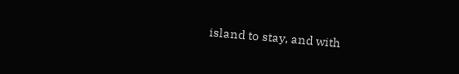island to stay, and with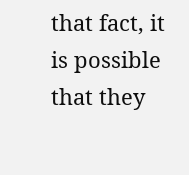that fact, it is possible that they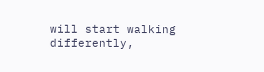will start walking differently,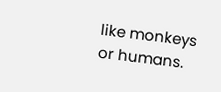like monkeys or humans.